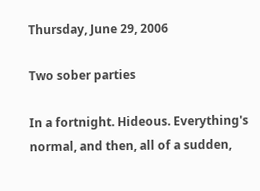Thursday, June 29, 2006

Two sober parties

In a fortnight. Hideous. Everything's normal, and then, all of a sudden,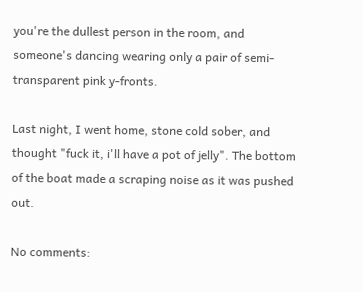you're the dullest person in the room, and someone's dancing wearing only a pair of semi-transparent pink y-fronts.

Last night, I went home, stone cold sober, and thought "fuck it, i'll have a pot of jelly". The bottom of the boat made a scraping noise as it was pushed out.

No comments: